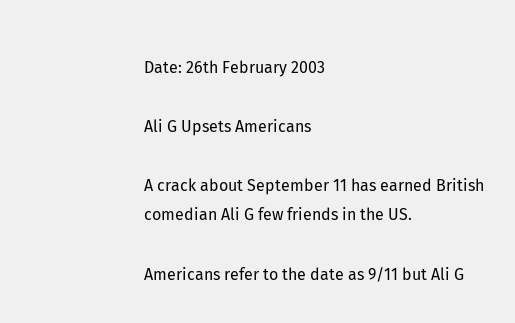Date: 26th February 2003

Ali G Upsets Americans

A crack about September 11 has earned British comedian Ali G few friends in the US.

Americans refer to the date as 9/11 but Ali G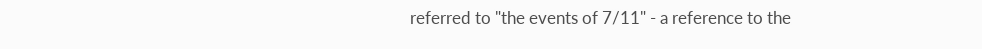referred to "the events of 7/11" - a reference to the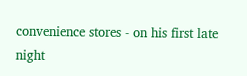convenience stores - on his first late night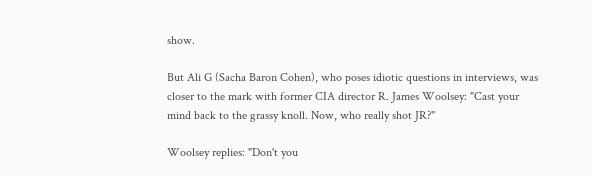show.

But Ali G (Sacha Baron Cohen), who poses idiotic questions in interviews, was closer to the mark with former CIA director R. James Woolsey: "Cast your mind back to the grassy knoll. Now, who really shot JR?"

Woolsey replies: "Don't you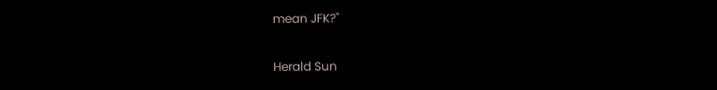mean JFK?"

Herald Sun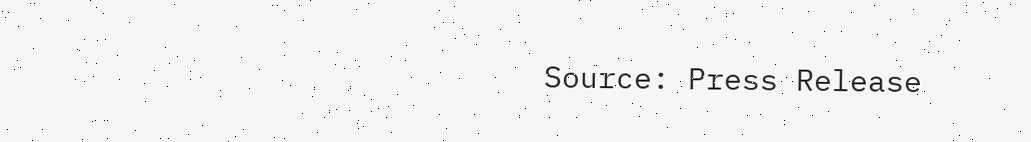Source: Press Release